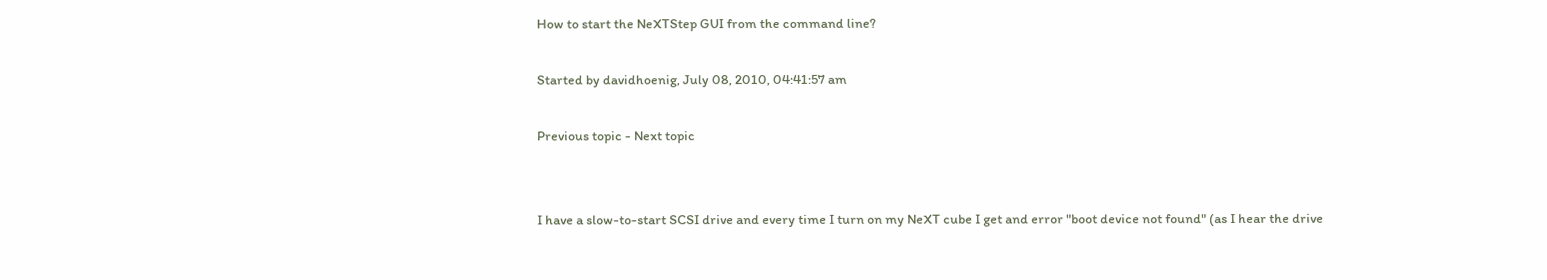How to start the NeXTStep GUI from the command line?

Started by davidhoenig, July 08, 2010, 04:41:57 am

Previous topic - Next topic


I have a slow-to-start SCSI drive and every time I turn on my NeXT cube I get and error "boot device not found" (as I hear the drive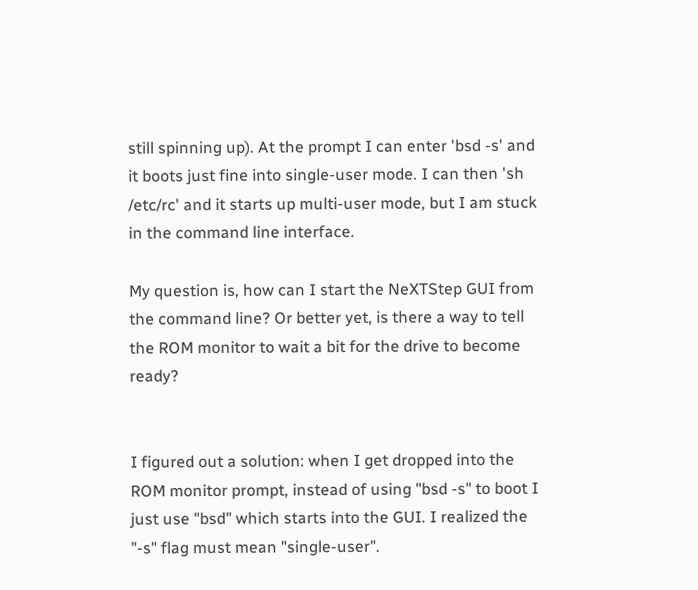still spinning up). At the prompt I can enter 'bsd -s' and it boots just fine into single-user mode. I can then 'sh /etc/rc' and it starts up multi-user mode, but I am stuck in the command line interface.

My question is, how can I start the NeXTStep GUI from the command line? Or better yet, is there a way to tell the ROM monitor to wait a bit for the drive to become ready?


I figured out a solution: when I get dropped into the ROM monitor prompt, instead of using "bsd -s" to boot I just use "bsd" which starts into the GUI. I realized the "-s" flag must mean "single-user".